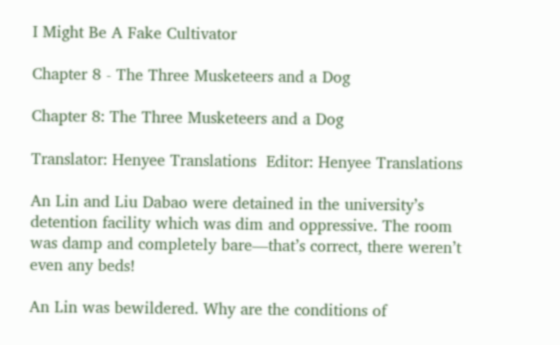I Might Be A Fake Cultivator

Chapter 8 - The Three Musketeers and a Dog

Chapter 8: The Three Musketeers and a Dog

Translator: Henyee Translations  Editor: Henyee Translations

An Lin and Liu Dabao were detained in the university’s detention facility which was dim and oppressive. The room was damp and completely bare—that’s correct, there weren’t even any beds!

An Lin was bewildered. Why are the conditions of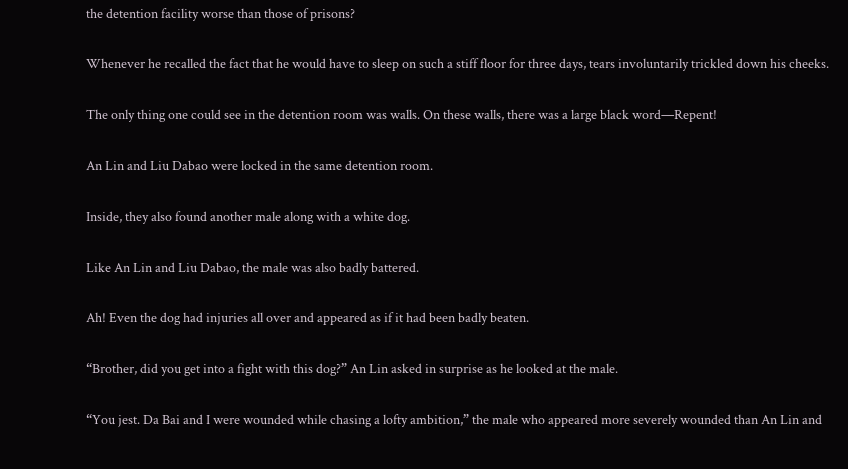the detention facility worse than those of prisons?

Whenever he recalled the fact that he would have to sleep on such a stiff floor for three days, tears involuntarily trickled down his cheeks.

The only thing one could see in the detention room was walls. On these walls, there was a large black word—Repent!

An Lin and Liu Dabao were locked in the same detention room.

Inside, they also found another male along with a white dog.

Like An Lin and Liu Dabao, the male was also badly battered.

Ah! Even the dog had injuries all over and appeared as if it had been badly beaten.

“Brother, did you get into a fight with this dog?” An Lin asked in surprise as he looked at the male.

“You jest. Da Bai and I were wounded while chasing a lofty ambition,” the male who appeared more severely wounded than An Lin and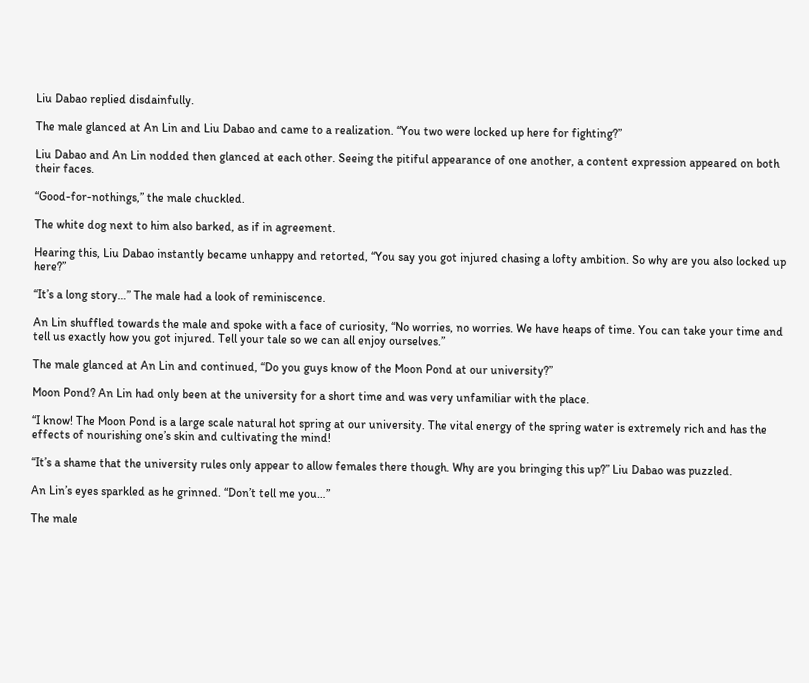Liu Dabao replied disdainfully.

The male glanced at An Lin and Liu Dabao and came to a realization. “You two were locked up here for fighting?”

Liu Dabao and An Lin nodded then glanced at each other. Seeing the pitiful appearance of one another, a content expression appeared on both their faces.

“Good-for-nothings,” the male chuckled.

The white dog next to him also barked, as if in agreement.

Hearing this, Liu Dabao instantly became unhappy and retorted, “You say you got injured chasing a lofty ambition. So why are you also locked up here?”

“It’s a long story…” The male had a look of reminiscence.

An Lin shuffled towards the male and spoke with a face of curiosity, “No worries, no worries. We have heaps of time. You can take your time and tell us exactly how you got injured. Tell your tale so we can all enjoy ourselves.”

The male glanced at An Lin and continued, “Do you guys know of the Moon Pond at our university?”

Moon Pond? An Lin had only been at the university for a short time and was very unfamiliar with the place.

“I know! The Moon Pond is a large scale natural hot spring at our university. The vital energy of the spring water is extremely rich and has the effects of nourishing one’s skin and cultivating the mind!

“It’s a shame that the university rules only appear to allow females there though. Why are you bringing this up?” Liu Dabao was puzzled.

An Lin’s eyes sparkled as he grinned. “Don’t tell me you…”

The male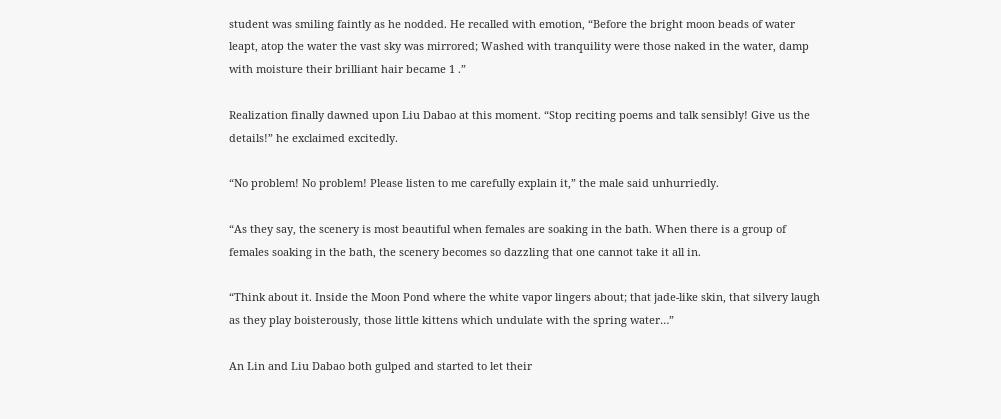student was smiling faintly as he nodded. He recalled with emotion, “Before the bright moon beads of water leapt, atop the water the vast sky was mirrored; Washed with tranquility were those naked in the water, damp with moisture their brilliant hair became 1 .”

Realization finally dawned upon Liu Dabao at this moment. “Stop reciting poems and talk sensibly! Give us the details!” he exclaimed excitedly.

“No problem! No problem! Please listen to me carefully explain it,” the male said unhurriedly.

“As they say, the scenery is most beautiful when females are soaking in the bath. When there is a group of females soaking in the bath, the scenery becomes so dazzling that one cannot take it all in.

“Think about it. Inside the Moon Pond where the white vapor lingers about; that jade-like skin, that silvery laugh as they play boisterously, those little kittens which undulate with the spring water…”

An Lin and Liu Dabao both gulped and started to let their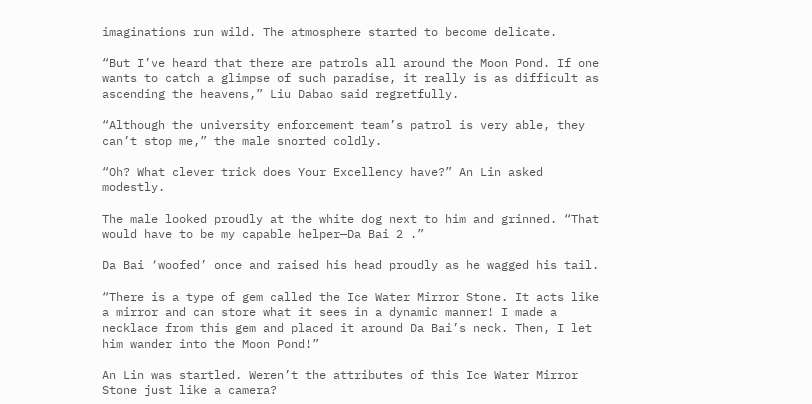imaginations run wild. The atmosphere started to become delicate.

“But I’ve heard that there are patrols all around the Moon Pond. If one wants to catch a glimpse of such paradise, it really is as difficult as ascending the heavens,” Liu Dabao said regretfully.

“Although the university enforcement team’s patrol is very able, they can’t stop me,” the male snorted coldly.

“Oh? What clever trick does Your Excellency have?” An Lin asked modestly.

The male looked proudly at the white dog next to him and grinned. “That would have to be my capable helper—Da Bai 2 .”

Da Bai ‘woofed’ once and raised his head proudly as he wagged his tail.

“There is a type of gem called the Ice Water Mirror Stone. It acts like a mirror and can store what it sees in a dynamic manner! I made a necklace from this gem and placed it around Da Bai’s neck. Then, I let him wander into the Moon Pond!”

An Lin was startled. Weren’t the attributes of this Ice Water Mirror Stone just like a camera?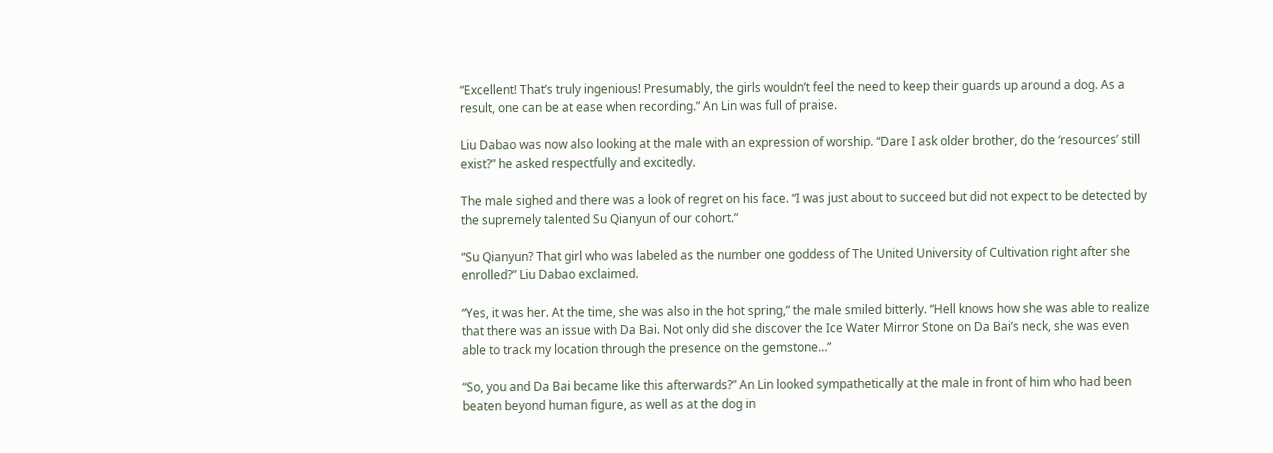“Excellent! That’s truly ingenious! Presumably, the girls wouldn’t feel the need to keep their guards up around a dog. As a result, one can be at ease when recording.” An Lin was full of praise.

Liu Dabao was now also looking at the male with an expression of worship. “Dare I ask older brother, do the ‘resources’ still exist?” he asked respectfully and excitedly.

The male sighed and there was a look of regret on his face. “I was just about to succeed but did not expect to be detected by the supremely talented Su Qianyun of our cohort.”

“Su Qianyun? That girl who was labeled as the number one goddess of The United University of Cultivation right after she enrolled?” Liu Dabao exclaimed.

“Yes, it was her. At the time, she was also in the hot spring,” the male smiled bitterly. “Hell knows how she was able to realize that there was an issue with Da Bai. Not only did she discover the Ice Water Mirror Stone on Da Bai’s neck, she was even able to track my location through the presence on the gemstone…”

“So, you and Da Bai became like this afterwards?” An Lin looked sympathetically at the male in front of him who had been beaten beyond human figure, as well as at the dog in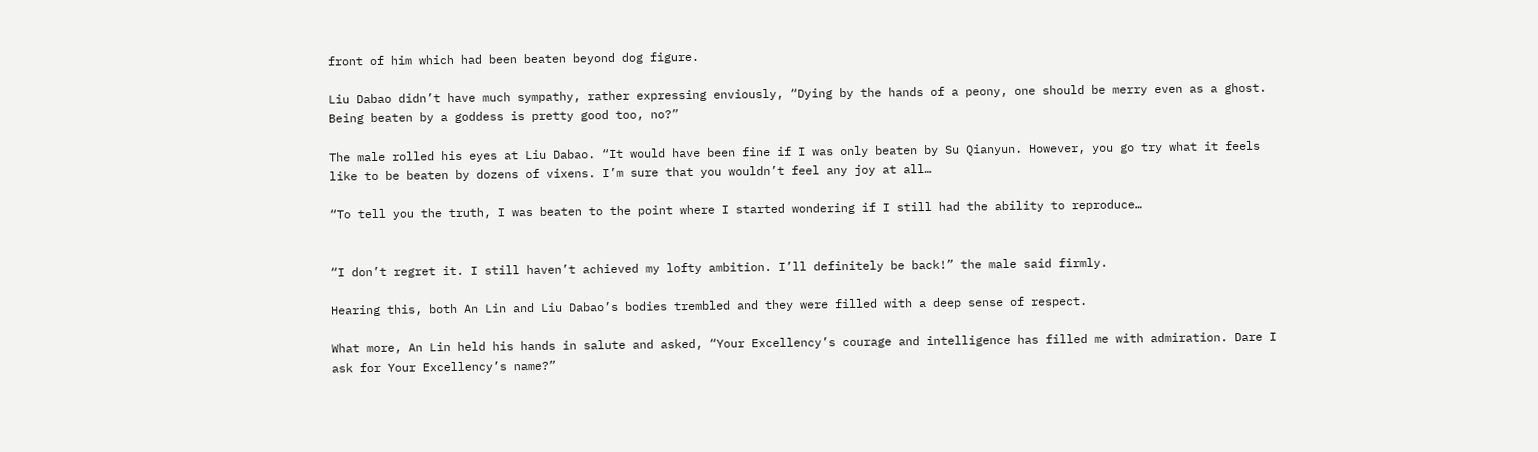front of him which had been beaten beyond dog figure.

Liu Dabao didn’t have much sympathy, rather expressing enviously, “Dying by the hands of a peony, one should be merry even as a ghost. Being beaten by a goddess is pretty good too, no?”

The male rolled his eyes at Liu Dabao. “It would have been fine if I was only beaten by Su Qianyun. However, you go try what it feels like to be beaten by dozens of vixens. I’m sure that you wouldn’t feel any joy at all…

“To tell you the truth, I was beaten to the point where I started wondering if I still had the ability to reproduce…


“I don’t regret it. I still haven’t achieved my lofty ambition. I’ll definitely be back!” the male said firmly.

Hearing this, both An Lin and Liu Dabao’s bodies trembled and they were filled with a deep sense of respect.

What more, An Lin held his hands in salute and asked, “Your Excellency’s courage and intelligence has filled me with admiration. Dare I ask for Your Excellency’s name?”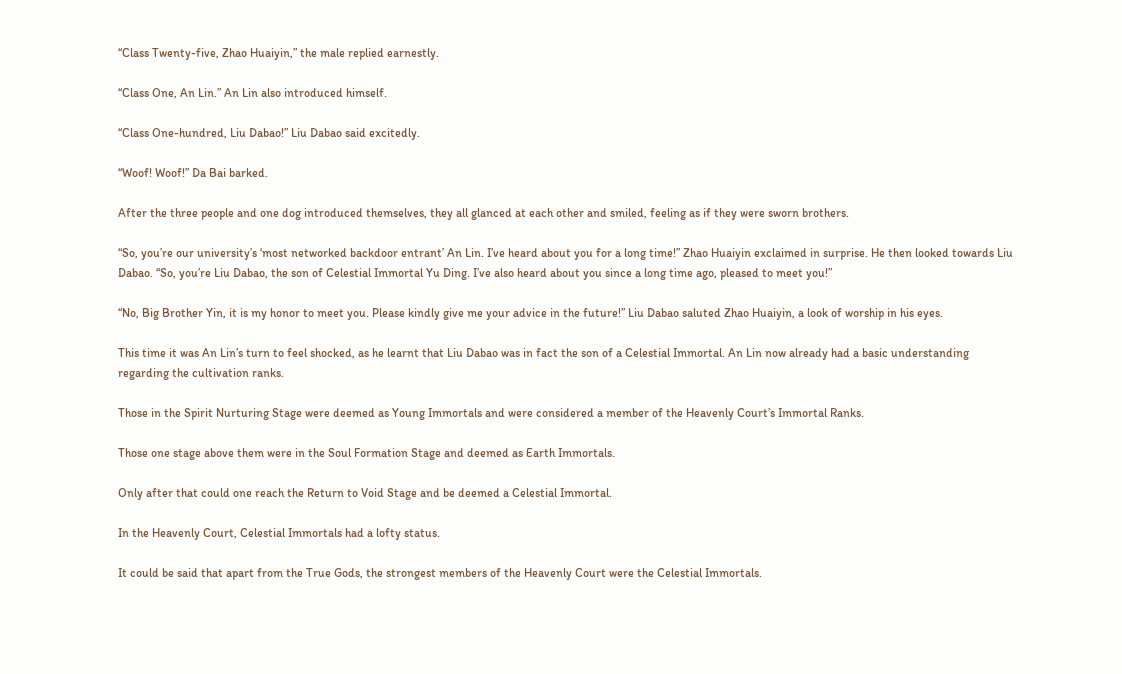“Class Twenty-five, Zhao Huaiyin,” the male replied earnestly.

“Class One, An Lin.” An Lin also introduced himself.

“Class One-hundred, Liu Dabao!” Liu Dabao said excitedly.

“Woof! Woof!” Da Bai barked.

After the three people and one dog introduced themselves, they all glanced at each other and smiled, feeling as if they were sworn brothers.

“So, you’re our university’s ‘most networked backdoor entrant’ An Lin. I’ve heard about you for a long time!” Zhao Huaiyin exclaimed in surprise. He then looked towards Liu Dabao. “So, you’re Liu Dabao, the son of Celestial Immortal Yu Ding. I’ve also heard about you since a long time ago, pleased to meet you!”

“No, Big Brother Yin, it is my honor to meet you. Please kindly give me your advice in the future!” Liu Dabao saluted Zhao Huaiyin, a look of worship in his eyes.

This time it was An Lin’s turn to feel shocked, as he learnt that Liu Dabao was in fact the son of a Celestial Immortal. An Lin now already had a basic understanding regarding the cultivation ranks.

Those in the Spirit Nurturing Stage were deemed as Young Immortals and were considered a member of the Heavenly Court’s Immortal Ranks.

Those one stage above them were in the Soul Formation Stage and deemed as Earth Immortals.

Only after that could one reach the Return to Void Stage and be deemed a Celestial Immortal.

In the Heavenly Court, Celestial Immortals had a lofty status.

It could be said that apart from the True Gods, the strongest members of the Heavenly Court were the Celestial Immortals.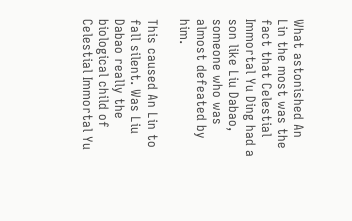What astonished An Lin the most was the fact that Celestial Immortal Yu Ding had a son like Liu Dabao, someone who was almost defeated by him.

This caused An Lin to fall silent. Was Liu Dabao really the biological child of Celestial Immortal Yu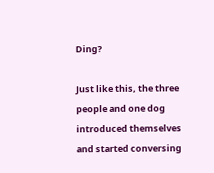Ding?

Just like this, the three people and one dog introduced themselves and started conversing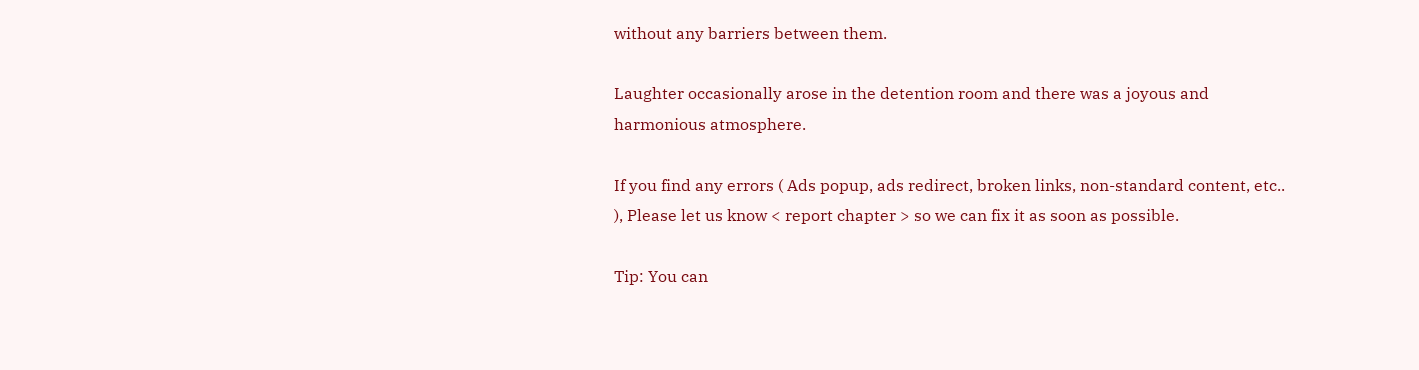without any barriers between them.

Laughter occasionally arose in the detention room and there was a joyous and harmonious atmosphere.

If you find any errors ( Ads popup, ads redirect, broken links, non-standard content, etc.. ), Please let us know < report chapter > so we can fix it as soon as possible.

Tip: You can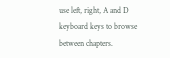use left, right, A and D keyboard keys to browse between chapters.